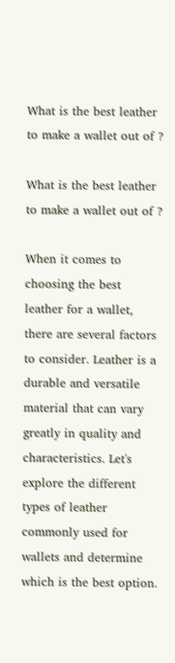What is the best leather to make a wallet out of ?

What is the best leather to make a wallet out of ?

When it comes to choosing the best leather for a wallet, there are several factors to consider. Leather is a durable and versatile material that can vary greatly in quality and characteristics. Let's explore the different types of leather commonly used for wallets and determine which is the best option.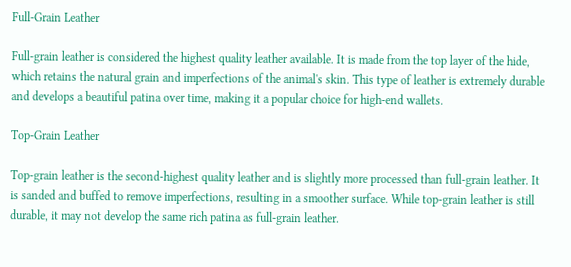Full-Grain Leather

Full-grain leather is considered the highest quality leather available. It is made from the top layer of the hide, which retains the natural grain and imperfections of the animal's skin. This type of leather is extremely durable and develops a beautiful patina over time, making it a popular choice for high-end wallets.

Top-Grain Leather

Top-grain leather is the second-highest quality leather and is slightly more processed than full-grain leather. It is sanded and buffed to remove imperfections, resulting in a smoother surface. While top-grain leather is still durable, it may not develop the same rich patina as full-grain leather.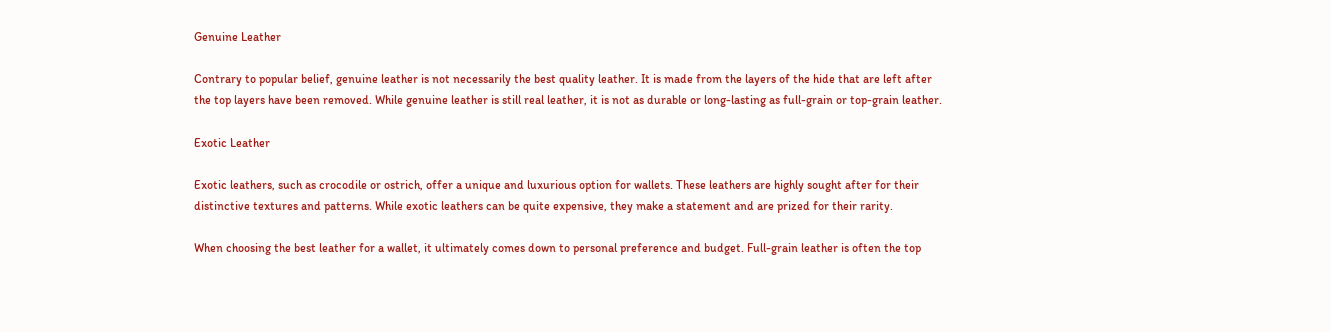Genuine Leather

Contrary to popular belief, genuine leather is not necessarily the best quality leather. It is made from the layers of the hide that are left after the top layers have been removed. While genuine leather is still real leather, it is not as durable or long-lasting as full-grain or top-grain leather.

Exotic Leather

Exotic leathers, such as crocodile or ostrich, offer a unique and luxurious option for wallets. These leathers are highly sought after for their distinctive textures and patterns. While exotic leathers can be quite expensive, they make a statement and are prized for their rarity.

When choosing the best leather for a wallet, it ultimately comes down to personal preference and budget. Full-grain leather is often the top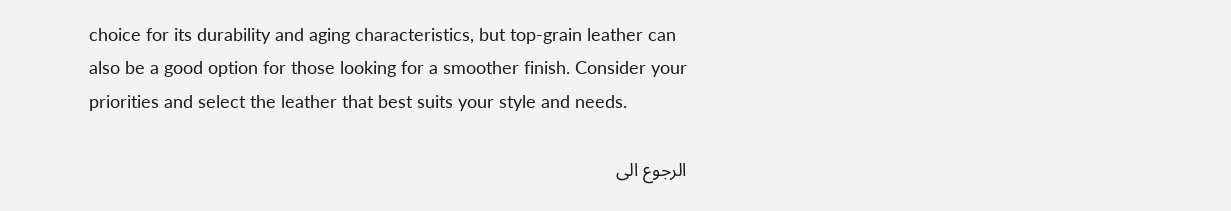choice for its durability and aging characteristics, but top-grain leather can also be a good option for those looking for a smoother finish. Consider your priorities and select the leather that best suits your style and needs.

الرجوع الى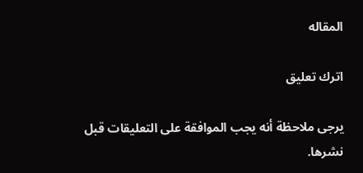المقاله

اترك تعليق

يرجى ملاحظة أنه يجب الموافقة على التعليقات قبل نشرها.